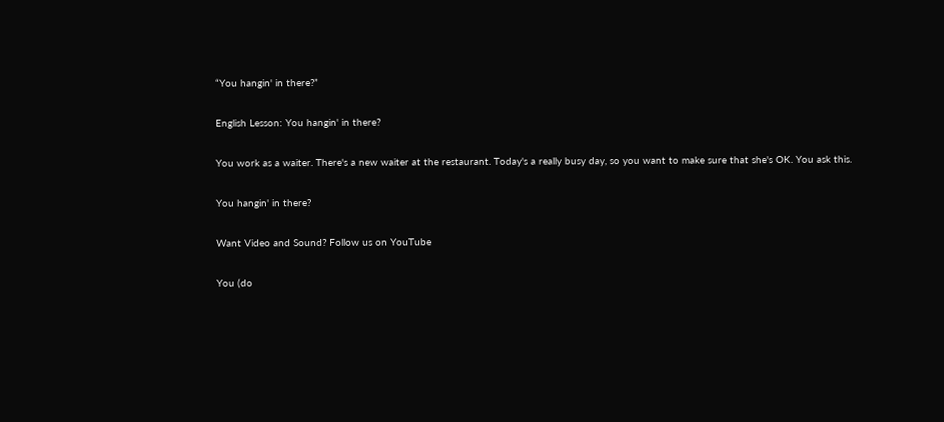“You hangin' in there?”

English Lesson: You hangin' in there?

You work as a waiter. There's a new waiter at the restaurant. Today's a really busy day, so you want to make sure that she's OK. You ask this.

You hangin' in there?

Want Video and Sound? Follow us on YouTube

You (do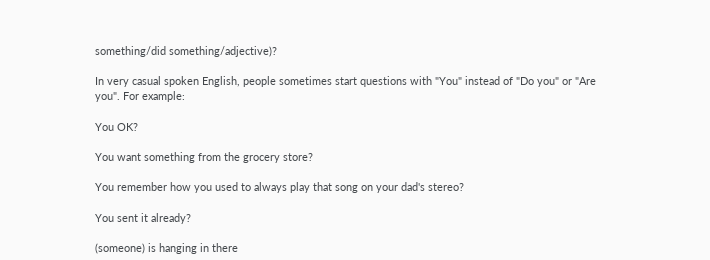something/did something/adjective)?

In very casual spoken English, people sometimes start questions with "You" instead of "Do you" or "Are you". For example:

You OK?

You want something from the grocery store?

You remember how you used to always play that song on your dad's stereo?

You sent it already?

(someone) is hanging in there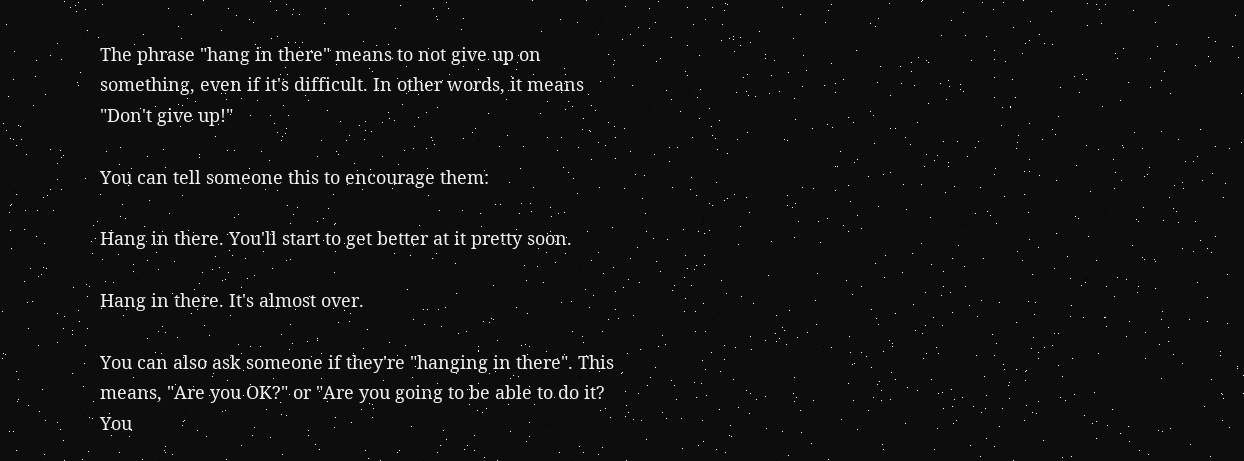The phrase "hang in there" means to not give up on something, even if it's difficult. In other words, it means "Don't give up!"

You can tell someone this to encourage them:

Hang in there. You'll start to get better at it pretty soon.

Hang in there. It's almost over.

You can also ask someone if they're "hanging in there". This means, "Are you OK?" or "Are you going to be able to do it? You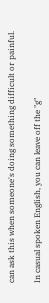can ask this when someone's doing something difficult or painful.

In casual spoken English, you can leave off the "g"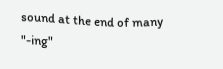sound at the end of many "-ing"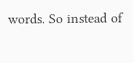words. So instead of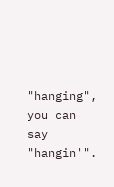"hanging", you can say "hangin'".